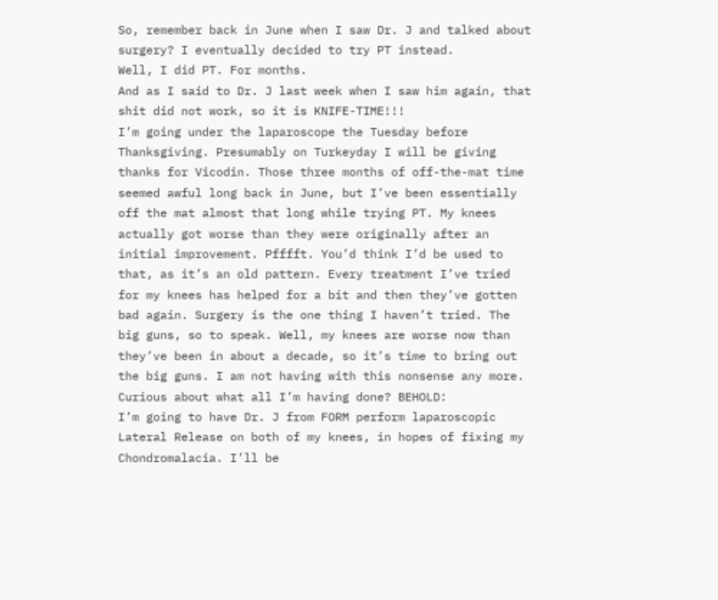So, remember back in June when I saw Dr. J and talked about surgery? I eventually decided to try PT instead.
Well, I did PT. For months.
And as I said to Dr. J last week when I saw him again, that shit did not work, so it is KNIFE-TIME!!!
I’m going under the laparoscope the Tuesday before Thanksgiving. Presumably on Turkeyday I will be giving thanks for Vicodin. Those three months of off-the-mat time seemed awful long back in June, but I’ve been essentially off the mat almost that long while trying PT. My knees actually got worse than they were originally after an initial improvement. Pfffft. You’d think I’d be used to that, as it’s an old pattern. Every treatment I’ve tried for my knees has helped for a bit and then they’ve gotten bad again. Surgery is the one thing I haven’t tried. The big guns, so to speak. Well, my knees are worse now than they’ve been in about a decade, so it’s time to bring out the big guns. I am not having with this nonsense any more.
Curious about what all I’m having done? BEHOLD:
I’m going to have Dr. J from FORM perform laparoscopic Lateral Release on both of my knees, in hopes of fixing my Chondromalacia. I’ll be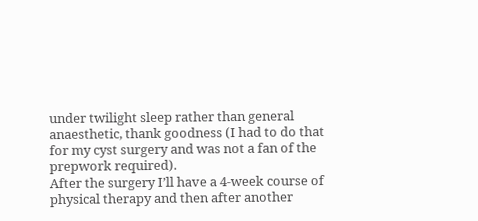under twilight sleep rather than general anaesthetic, thank goodness (I had to do that for my cyst surgery and was not a fan of the prepwork required).
After the surgery I’ll have a 4-week course of physical therapy and then after another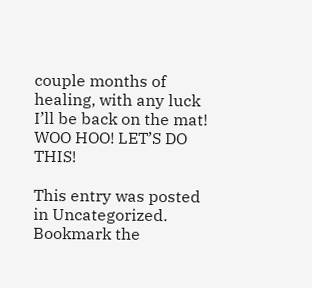couple months of healing, with any luck I’ll be back on the mat! WOO HOO! LET’S DO THIS!

This entry was posted in Uncategorized. Bookmark the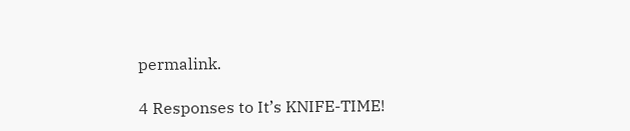permalink.

4 Responses to It’s KNIFE-TIME!